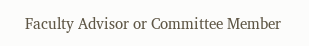Faculty Advisor or Committee Member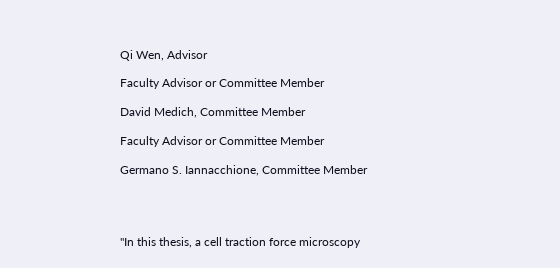Qi Wen, Advisor

Faculty Advisor or Committee Member

David Medich, Committee Member

Faculty Advisor or Committee Member

Germano S. Iannacchione, Committee Member




"In this thesis, a cell traction force microscopy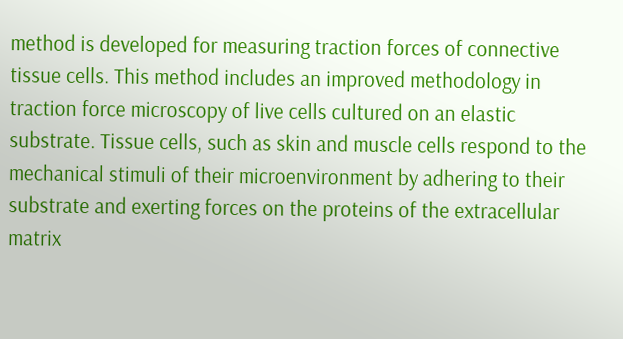method is developed for measuring traction forces of connective tissue cells. This method includes an improved methodology in traction force microscopy of live cells cultured on an elastic substrate. Tissue cells, such as skin and muscle cells respond to the mechanical stimuli of their microenvironment by adhering to their substrate and exerting forces on the proteins of the extracellular matrix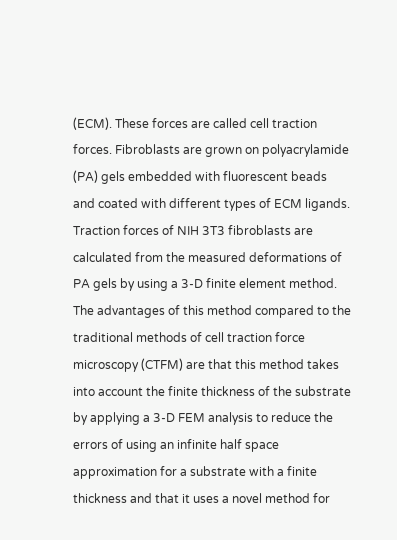(ECM). These forces are called cell traction forces. Fibroblasts are grown on polyacrylamide (PA) gels embedded with fluorescent beads and coated with different types of ECM ligands. Traction forces of NIH 3T3 fibroblasts are calculated from the measured deformations of PA gels by using a 3-D finite element method. The advantages of this method compared to the traditional methods of cell traction force microscopy (CTFM) are that this method takes into account the finite thickness of the substrate by applying a 3-D FEM analysis to reduce the errors of using an infinite half space approximation for a substrate with a finite thickness and that it uses a novel method for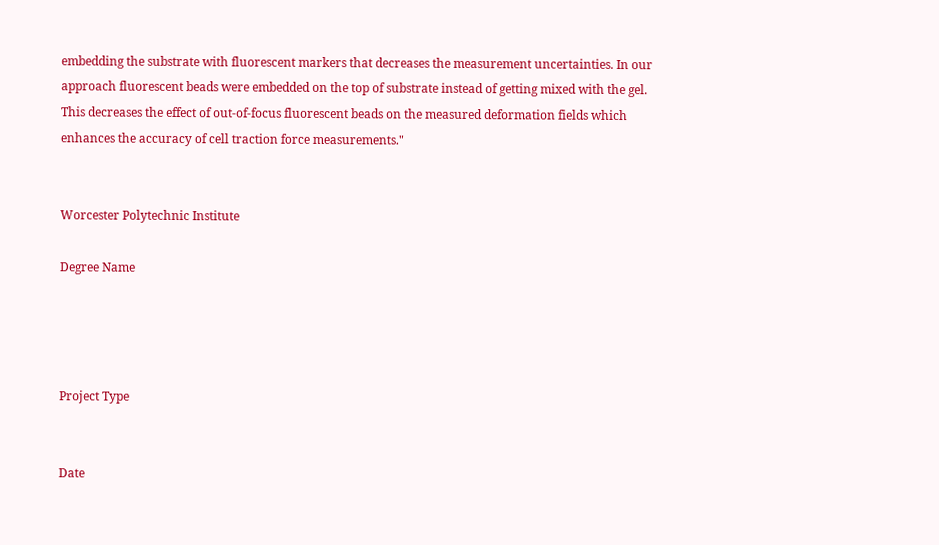embedding the substrate with fluorescent markers that decreases the measurement uncertainties. In our approach fluorescent beads were embedded on the top of substrate instead of getting mixed with the gel. This decreases the effect of out-of-focus fluorescent beads on the measured deformation fields which enhances the accuracy of cell traction force measurements."


Worcester Polytechnic Institute

Degree Name




Project Type


Date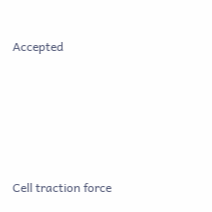Accepted





Cell traction force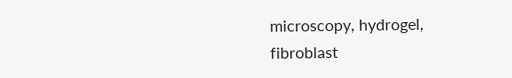microscopy, hydrogel, fibroblast